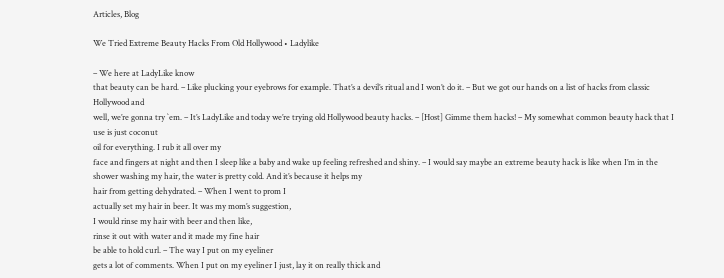Articles, Blog

We Tried Extreme Beauty Hacks From Old Hollywood • Ladylike

– We here at LadyLike know
that beauty can be hard. – Like plucking your eyebrows for example. That’s a devil’s ritual and I won’t do it. – But we got our hands on a list of hacks from classic Hollywood and
well, we’re gonna try `em. – It’s LadyLike and today we’re trying old Hollywood beauty hacks. – [Host] Gimme them hacks! – My somewhat common beauty hack that I use is just coconut
oil for everything. I rub it all over my
face and fingers at night and then I sleep like a baby and wake up feeling refreshed and shiny. – I would say maybe an extreme beauty hack is like when I’m in the shower washing my hair, the water is pretty cold. And it’s because it helps my
hair from getting dehydrated. – When I went to prom I
actually set my hair in beer. It was my mom’s suggestion,
I would rinse my hair with beer and then like,
rinse it out with water and it made my fine hair
be able to hold curl. – The way I put on my eyeliner
gets a lot of comments. When I put on my eyeliner I just, lay it on really thick and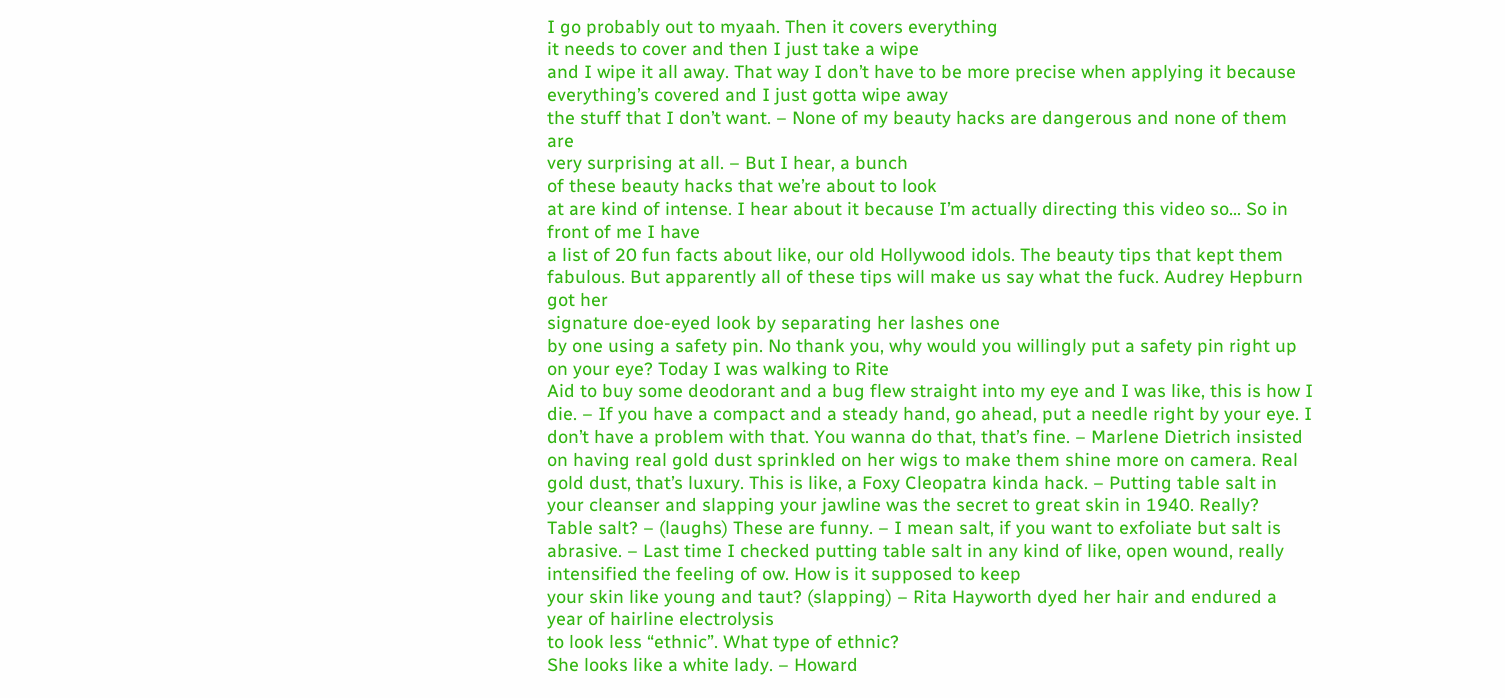I go probably out to myaah. Then it covers everything
it needs to cover and then I just take a wipe
and I wipe it all away. That way I don’t have to be more precise when applying it because
everything’s covered and I just gotta wipe away
the stuff that I don’t want. – None of my beauty hacks are dangerous and none of them are
very surprising at all. – But I hear, a bunch
of these beauty hacks that we’re about to look
at are kind of intense. I hear about it because I’m actually directing this video so… So in front of me I have
a list of 20 fun facts about like, our old Hollywood idols. The beauty tips that kept them fabulous. But apparently all of these tips will make us say what the fuck. Audrey Hepburn got her
signature doe-eyed look by separating her lashes one
by one using a safety pin. No thank you, why would you willingly put a safety pin right up on your eye? Today I was walking to Rite
Aid to buy some deodorant and a bug flew straight into my eye and I was like, this is how I die. – If you have a compact and a steady hand, go ahead, put a needle right by your eye. I don’t have a problem with that. You wanna do that, that’s fine. – Marlene Dietrich insisted on having real gold dust sprinkled on her wigs to make them shine more on camera. Real gold dust, that’s luxury. This is like, a Foxy Cleopatra kinda hack. – Putting table salt in your cleanser and slapping your jawline was the secret to great skin in 1940. Really?
Table salt? – (laughs) These are funny. – I mean salt, if you want to exfoliate but salt is abrasive. – Last time I checked putting table salt in any kind of like, open wound, really intensified the feeling of ow. How is it supposed to keep
your skin like young and taut? (slapping) – Rita Hayworth dyed her hair and endured a year of hairline electrolysis
to look less “ethnic”. What type of ethnic?
She looks like a white lady. – Howard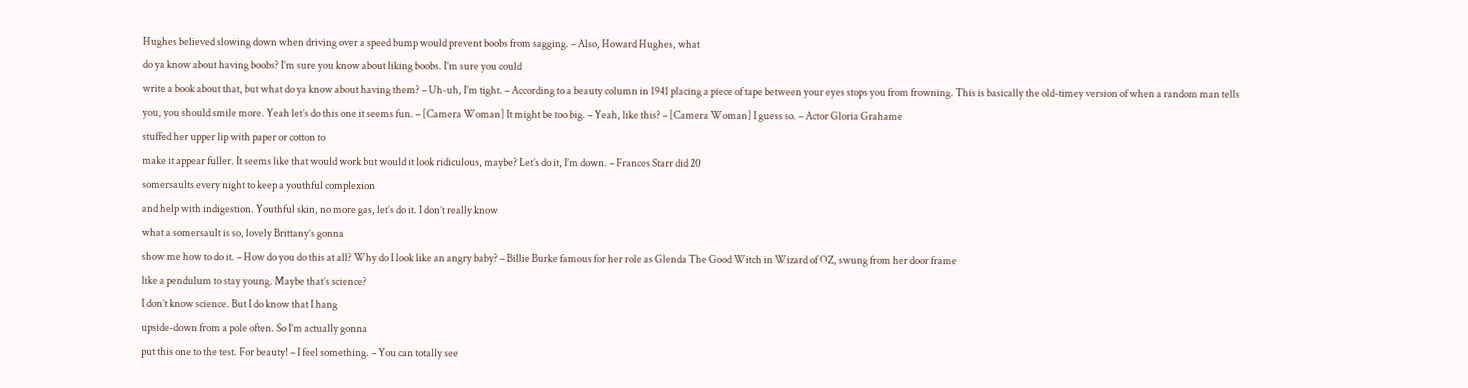Hughes believed slowing down when driving over a speed bump would prevent boobs from sagging. – Also, Howard Hughes, what
do ya know about having boobs? I’m sure you know about liking boobs. I’m sure you could
write a book about that, but what do ya know about having them? – Uh-uh, I’m tight. – According to a beauty column in 1941 placing a piece of tape between your eyes stops you from frowning. This is basically the old-timey version of when a random man tells
you, you should smile more. Yeah let’s do this one it seems fun. – [Camera Woman] It might be too big. – Yeah, like this? – [Camera Woman] I guess so. – Actor Gloria Grahame
stuffed her upper lip with paper or cotton to
make it appear fuller. It seems like that would work but would it look ridiculous, maybe? Let’s do it, I’m down. – Frances Starr did 20
somersaults every night to keep a youthful complexion
and help with indigestion. Youthful skin, no more gas, let’s do it. I don’t really know
what a somersault is so, lovely Brittany’s gonna
show me how to do it. – How do you do this at all? Why do I look like an angry baby? – Billie Burke famous for her role as Glenda The Good Witch in Wizard of OZ, swung from her door frame
like a pendulum to stay young. Maybe that’s science?
I don’t know science. But I do know that I hang
upside-down from a pole often. So I’m actually gonna
put this one to the test. For beauty! – I feel something. – You can totally see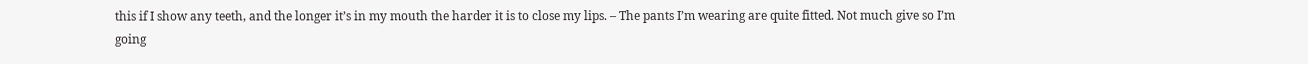this if I show any teeth, and the longer it’s in my mouth the harder it is to close my lips. – The pants I’m wearing are quite fitted. Not much give so I’m
going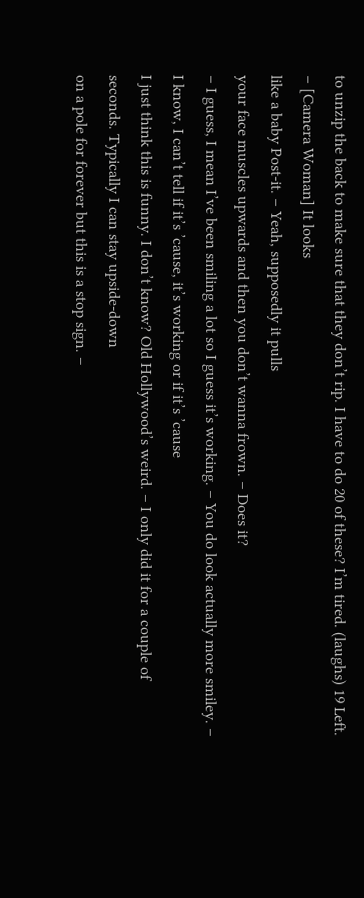to unzip the back to make sure that they don’t rip. I have to do 20 of these? I’m tired. (laughs) 19 Left. – [Camera Woman] It looks
like a baby Post-it. – Yeah, supposedly it pulls
your face muscles upwards and then you don’t wanna frown. – Does it?
– I guess, I mean I’ve been smiling a lot so I guess it’s working. – You do look actually more smiley. – I know, I can’t tell if it’s ’cause, it’s working or if it’s ’cause
I just think this is funny. I don’t know? Old Hollywood’s weird. – I only did it for a couple of seconds. Typically I can stay upside-down
on a pole for forever but this is a stop sign. –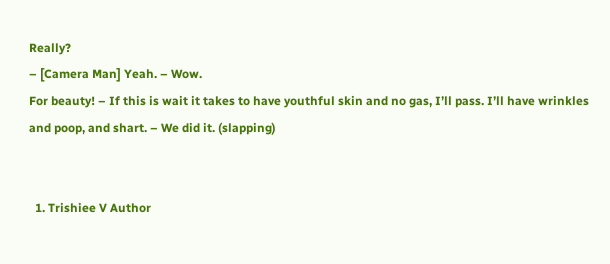Really?
– [Camera Man] Yeah. – Wow.
For beauty! – If this is wait it takes to have youthful skin and no gas, I’ll pass. I’ll have wrinkles and poop, and shart. – We did it. (slapping)


  1. Trishiee V Author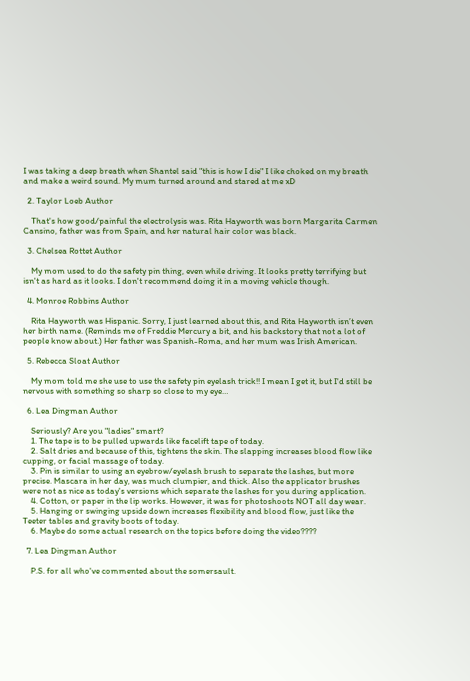I was taking a deep breath when Shantel said "this is how I die" I like choked on my breath and make a weird sound. My mum turned around and stared at me xD

  2. Taylor Loeb Author

    That's how good/painful the electrolysis was. Rita Hayworth was born Margarita Carmen Cansino, father was from Spain, and her natural hair color was black.

  3. Chelsea Rottet Author

    My mom used to do the safety pin thing, even while driving. It looks pretty terrifying but isn't as hard as it looks. I don't recommend doing it in a moving vehicle though.

  4. Monroe Robbins Author

    Rita Hayworth was Hispanic. Sorry, I just learned about this, and Rita Hayworth isn’t even her birth name. (Reminds me of Freddie Mercury a bit, and his backstory that not a lot of people know about.) Her father was Spanish-Roma, and her mum was Irish American.

  5. Rebecca Sloat Author

    My mom told me she use to use the safety pin eyelash trick!! I mean I get it, but I'd still be nervous with something so sharp so close to my eye…

  6. Lea Dingman Author

    Seriously? Are you "ladies" smart?
    1. The tape is to be pulled upwards like facelift tape of today.
    2. Salt dries and because of this, tightens the skin. The slapping increases blood flow like cupping, or facial massage of today.
    3. Pin is similar to using an eyebrow/eyelash brush to separate the lashes, but more precise. Mascara in her day, was much clumpier, and thick. Also the applicator brushes were not as nice as today's versions which separate the lashes for you during application.
    4. Cotton, or paper in the lip works. However, it was for photoshoots NOT all day wear.
    5. Hanging or swinging upside down increases flexibility and blood flow, just like the Teeter tables and gravity boots of today.
    6. Maybe do some actual research on the topics before doing the video????

  7. Lea Dingman Author

    P.S. for all who've commented about the somersault.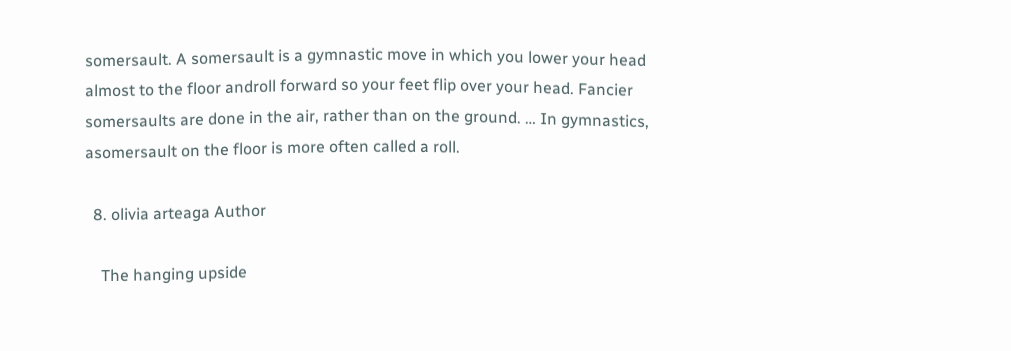somersault. A somersault is a gymnastic move in which you lower your head almost to the floor androll forward so your feet flip over your head. Fancier somersaults are done in the air, rather than on the ground. … In gymnastics, asomersault on the floor is more often called a roll.

  8. olivia arteaga Author

    The hanging upside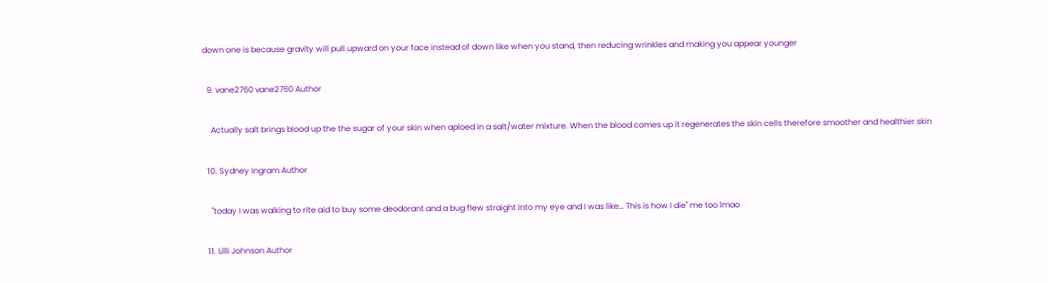down one is because gravity will pull upward on your face instead of down like when you stand, then reducing wrinkles and making you appear younger

  9. vane2760 vane2760 Author

    Actually salt brings blood up the the sugar of your skin when aploed in a salt/water mixture. When the blood comes up it regenerates the skin cells therefore smoother and healthier skin

  10. Sydney Ingram Author

    "today I was walking to rite aid to buy some deodorant and a bug flew straight into my eye and I was like… This is how I die" me too lmao

  11. Lilli Johnson Author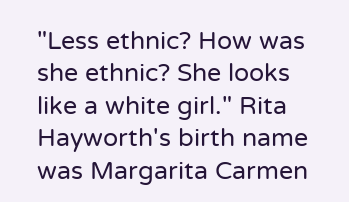"Less ethnic? How was she ethnic? She looks like a white girl." Rita Hayworth's birth name was Margarita Carmen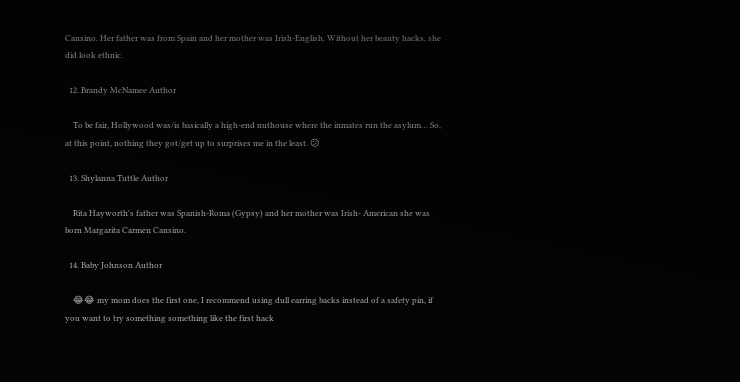Cansino. Her father was from Spain and her mother was Irish-English. Without her beauty hacks, she did look ethnic.

  12. Brandy McNamee Author

    To be fair, Hollywood was/is basically a high-end nuthouse where the inmates run the asylum… So, at this point, nothing they got/get up to surprises me in the least. 😕

  13. Shylanna Tuttle Author

    Rita Hayworth's father was Spanish-Roma (Gypsy) and her mother was Irish- American she was born Margarita Carmen Cansino.

  14. Baby Johnson Author

    😂😂 my mom does the first one, I recommend using dull earring backs instead of a safety pin, if you want to try something something like the first hack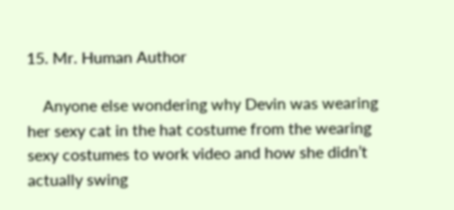15. Mr. Human Author

    Anyone else wondering why Devin was wearing her sexy cat in the hat costume from the wearing sexy costumes to work video and how she didn’t actually swing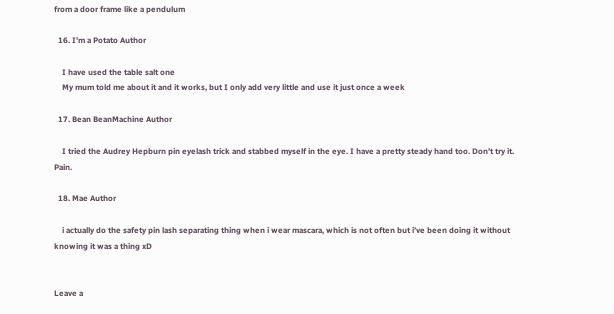from a door frame like a pendulum

  16. I'm a Potato Author

    I have used the table salt one
    My mum told me about it and it works, but I only add very little and use it just once a week

  17. Bean BeanMachine Author

    I tried the Audrey Hepburn pin eyelash trick and stabbed myself in the eye. I have a pretty steady hand too. Don’t try it. Pain.

  18. Mae Author

    i actually do the safety pin lash separating thing when i wear mascara, which is not often but i’ve been doing it without knowing it was a thing xD


Leave a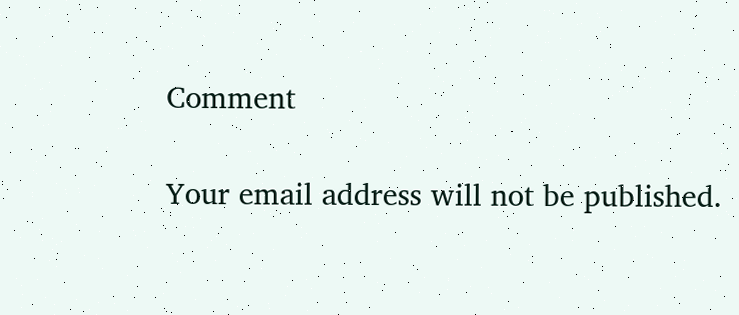Comment

Your email address will not be published.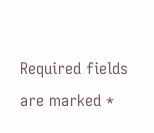Required fields are marked *